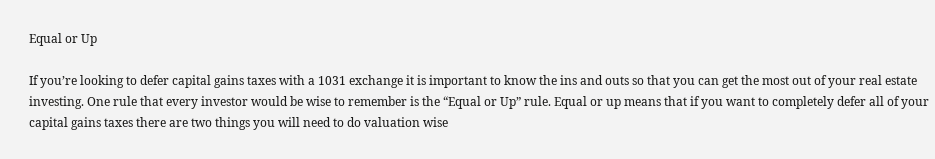Equal or Up

If you’re looking to defer capital gains taxes with a 1031 exchange it is important to know the ins and outs so that you can get the most out of your real estate investing. One rule that every investor would be wise to remember is the “Equal or Up” rule. Equal or up means that if you want to completely defer all of your capital gains taxes there are two things you will need to do valuation wise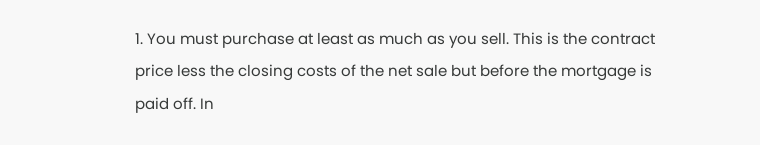1. You must purchase at least as much as you sell. This is the contract price less the closing costs of the net sale but before the mortgage is paid off. In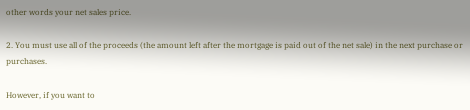other words your net sales price.

2. You must use all of the proceeds (the amount left after the mortgage is paid out of the net sale) in the next purchase or purchases.

However, if you want to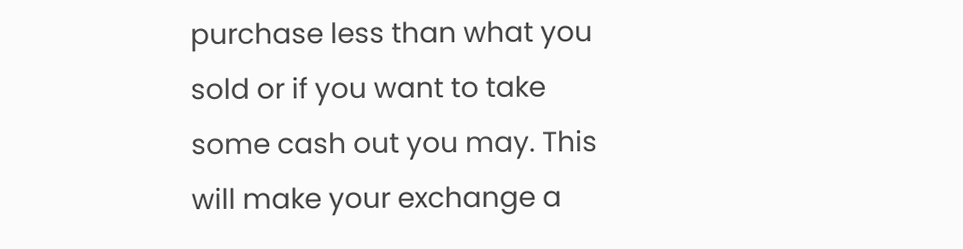purchase less than what you sold or if you want to take some cash out you may. This will make your exchange a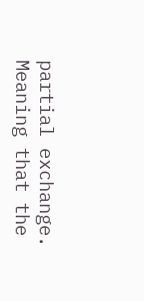partial exchange. Meaning that the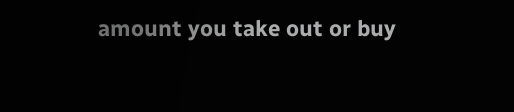amount you take out or buy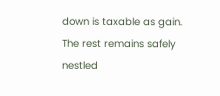down is taxable as gain. The rest remains safely nestled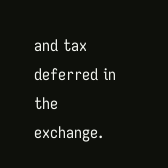and tax deferred in the exchange.